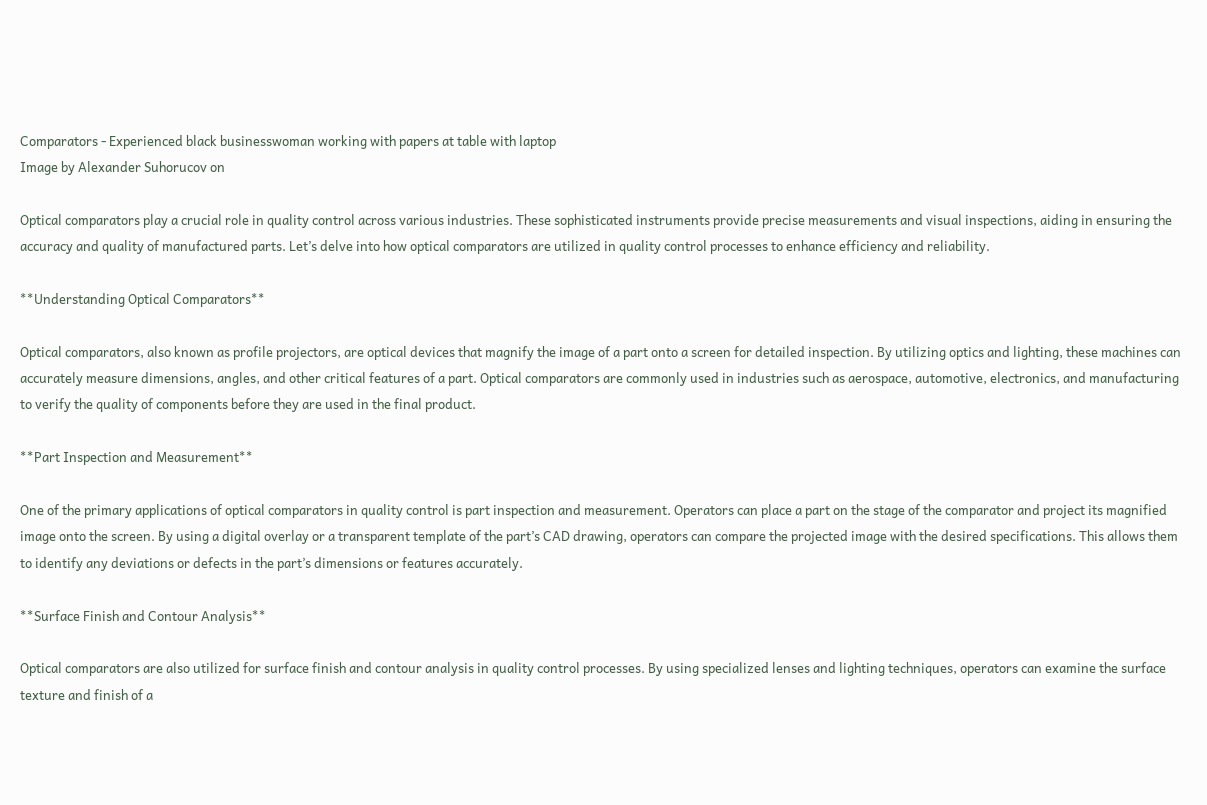Comparators - Experienced black businesswoman working with papers at table with laptop
Image by Alexander Suhorucov on

Optical comparators play a crucial role in quality control across various industries. These sophisticated instruments provide precise measurements and visual inspections, aiding in ensuring the accuracy and quality of manufactured parts. Let’s delve into how optical comparators are utilized in quality control processes to enhance efficiency and reliability.

**Understanding Optical Comparators**

Optical comparators, also known as profile projectors, are optical devices that magnify the image of a part onto a screen for detailed inspection. By utilizing optics and lighting, these machines can accurately measure dimensions, angles, and other critical features of a part. Optical comparators are commonly used in industries such as aerospace, automotive, electronics, and manufacturing to verify the quality of components before they are used in the final product.

**Part Inspection and Measurement**

One of the primary applications of optical comparators in quality control is part inspection and measurement. Operators can place a part on the stage of the comparator and project its magnified image onto the screen. By using a digital overlay or a transparent template of the part’s CAD drawing, operators can compare the projected image with the desired specifications. This allows them to identify any deviations or defects in the part’s dimensions or features accurately.

**Surface Finish and Contour Analysis**

Optical comparators are also utilized for surface finish and contour analysis in quality control processes. By using specialized lenses and lighting techniques, operators can examine the surface texture and finish of a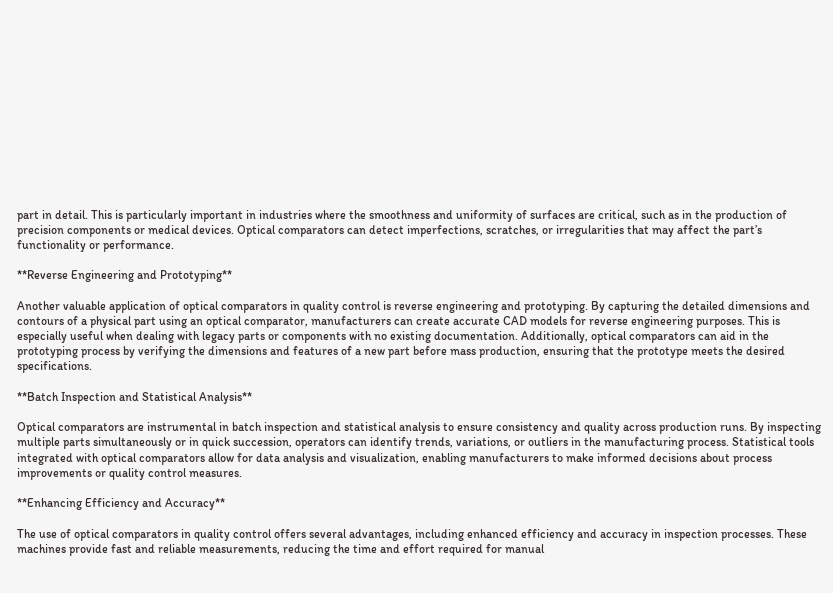part in detail. This is particularly important in industries where the smoothness and uniformity of surfaces are critical, such as in the production of precision components or medical devices. Optical comparators can detect imperfections, scratches, or irregularities that may affect the part’s functionality or performance.

**Reverse Engineering and Prototyping**

Another valuable application of optical comparators in quality control is reverse engineering and prototyping. By capturing the detailed dimensions and contours of a physical part using an optical comparator, manufacturers can create accurate CAD models for reverse engineering purposes. This is especially useful when dealing with legacy parts or components with no existing documentation. Additionally, optical comparators can aid in the prototyping process by verifying the dimensions and features of a new part before mass production, ensuring that the prototype meets the desired specifications.

**Batch Inspection and Statistical Analysis**

Optical comparators are instrumental in batch inspection and statistical analysis to ensure consistency and quality across production runs. By inspecting multiple parts simultaneously or in quick succession, operators can identify trends, variations, or outliers in the manufacturing process. Statistical tools integrated with optical comparators allow for data analysis and visualization, enabling manufacturers to make informed decisions about process improvements or quality control measures.

**Enhancing Efficiency and Accuracy**

The use of optical comparators in quality control offers several advantages, including enhanced efficiency and accuracy in inspection processes. These machines provide fast and reliable measurements, reducing the time and effort required for manual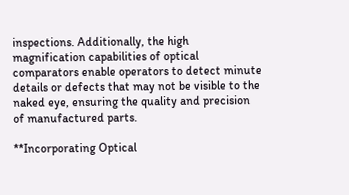inspections. Additionally, the high magnification capabilities of optical comparators enable operators to detect minute details or defects that may not be visible to the naked eye, ensuring the quality and precision of manufactured parts.

**Incorporating Optical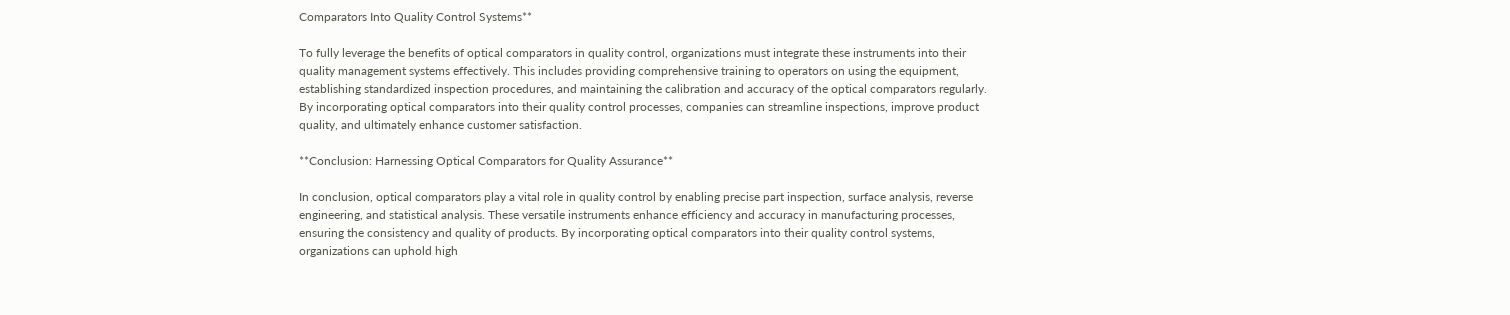Comparators Into Quality Control Systems**

To fully leverage the benefits of optical comparators in quality control, organizations must integrate these instruments into their quality management systems effectively. This includes providing comprehensive training to operators on using the equipment, establishing standardized inspection procedures, and maintaining the calibration and accuracy of the optical comparators regularly. By incorporating optical comparators into their quality control processes, companies can streamline inspections, improve product quality, and ultimately enhance customer satisfaction.

**Conclusion: Harnessing Optical Comparators for Quality Assurance**

In conclusion, optical comparators play a vital role in quality control by enabling precise part inspection, surface analysis, reverse engineering, and statistical analysis. These versatile instruments enhance efficiency and accuracy in manufacturing processes, ensuring the consistency and quality of products. By incorporating optical comparators into their quality control systems, organizations can uphold high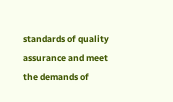standards of quality assurance and meet the demands of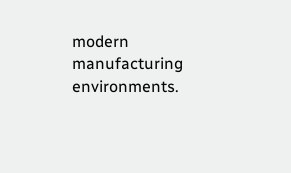modern manufacturing environments.